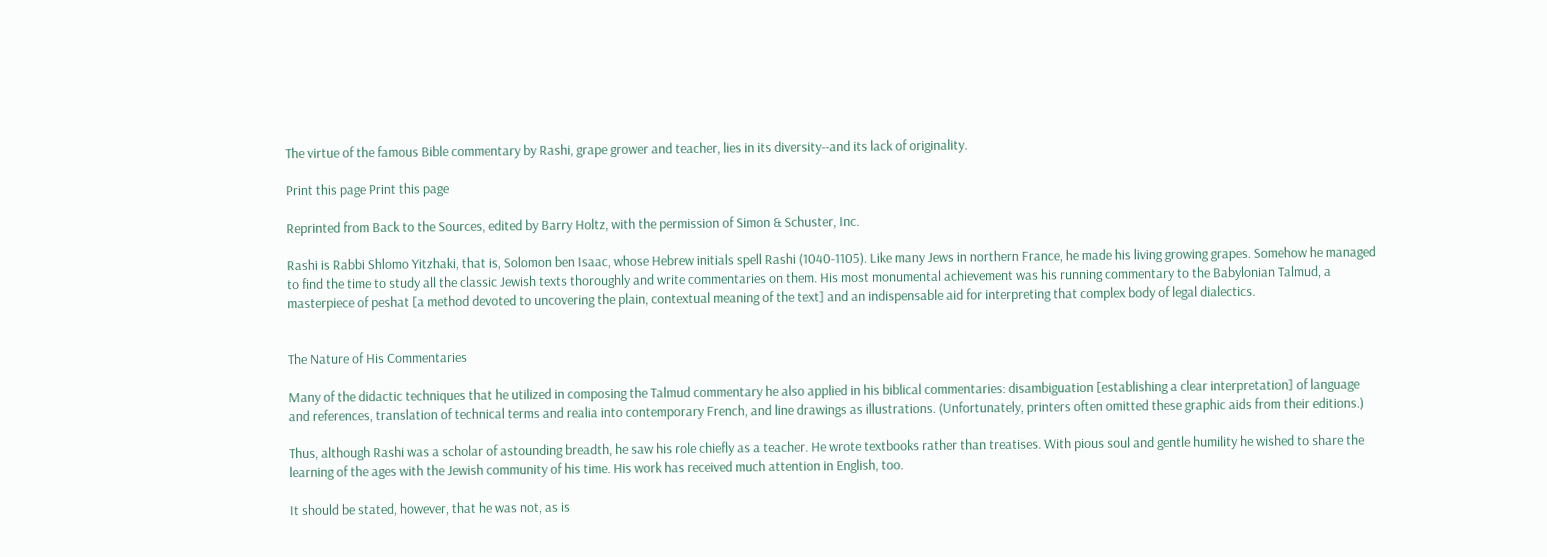The virtue of the famous Bible commentary by Rashi, grape grower and teacher, lies in its diversity--and its lack of originality.

Print this page Print this page

Reprinted from Back to the Sources, edited by Barry Holtz, with the permission of Simon & Schuster, Inc.

Rashi is Rabbi Shlomo Yitzhaki, that is, Solomon ben Isaac, whose Hebrew initials spell Rashi (1040-1105). Like many Jews in northern France, he made his living growing grapes. Somehow he managed to find the time to study all the classic Jewish texts thoroughly and write commentaries on them. His most monumental achievement was his running commentary to the Babylonian Talmud, a masterpiece of peshat [a method devoted to uncovering the plain, contextual meaning of the text] and an indispensable aid for interpreting that complex body of legal dialectics.


The Nature of His Commentaries

Many of the didactic techniques that he utilized in composing the Talmud commentary he also applied in his biblical commentaries: disambiguation [establishing a clear interpretation] of language and references, translation of technical terms and realia into contemporary French, and line drawings as illustrations. (Unfortunately, printers often omitted these graphic aids from their editions.)

Thus, although Rashi was a scholar of astounding breadth, he saw his role chiefly as a teacher. He wrote textbooks rather than treatises. With pious soul and gentle humility he wished to share the learning of the ages with the Jewish community of his time. His work has received much attention in English, too.

It should be stated, however, that he was not, as is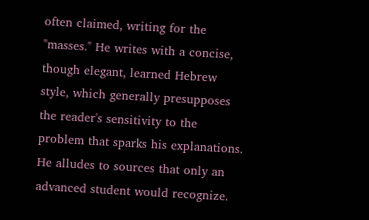often claimed, writing for the "masses." He writes with a concise, though elegant, learned Hebrew style, which generally presupposes the reader's sensitivity to the problem that sparks his explanations. He alludes to sources that only an advanced student would recognize.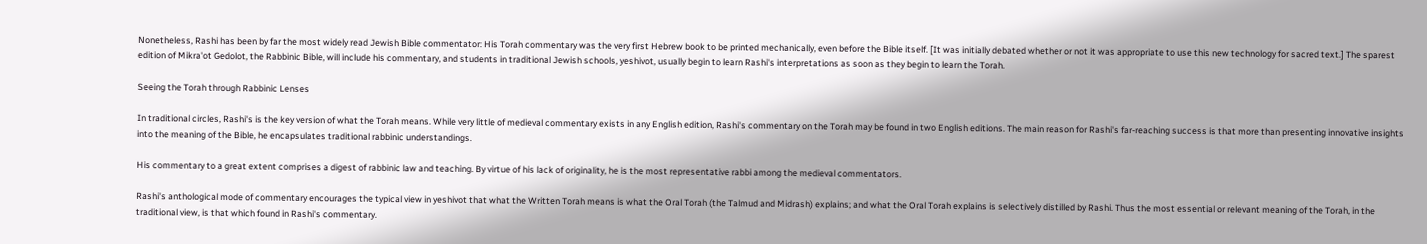Nonetheless, Rashi has been by far the most widely read Jewish Bible commentator: His Torah commentary was the very first Hebrew book to be printed mechanically, even before the Bible itself. [It was initially debated whether or not it was appropriate to use this new technology for sacred text.] The sparest edition of Mikra'ot Gedolot, the Rabbinic Bible, will include his commentary, and students in traditional Jewish schools, yeshivot, usually begin to learn Rashi's interpretations as soon as they begin to learn the Torah.

Seeing the Torah through Rabbinic Lenses

In traditional circles, Rashi's is the key version of what the Torah means. While very little of medieval commentary exists in any English edition, Rashi's commentary on the Torah may be found in two English editions. The main reason for Rashi's far-reaching success is that more than presenting innovative insights into the meaning of the Bible, he encapsulates traditional rabbinic understandings.

His commentary to a great extent comprises a digest of rabbinic law and teaching. By virtue of his lack of originality, he is the most representative rabbi among the medieval commentators.

Rashi's anthological mode of commentary encourages the typical view in yeshivot that what the Written Torah means is what the Oral Torah (the Talmud and Midrash) explains; and what the Oral Torah explains is selectively distilled by Rashi. Thus the most essential or relevant meaning of the Torah, in the traditional view, is that which found in Rashi's commentary.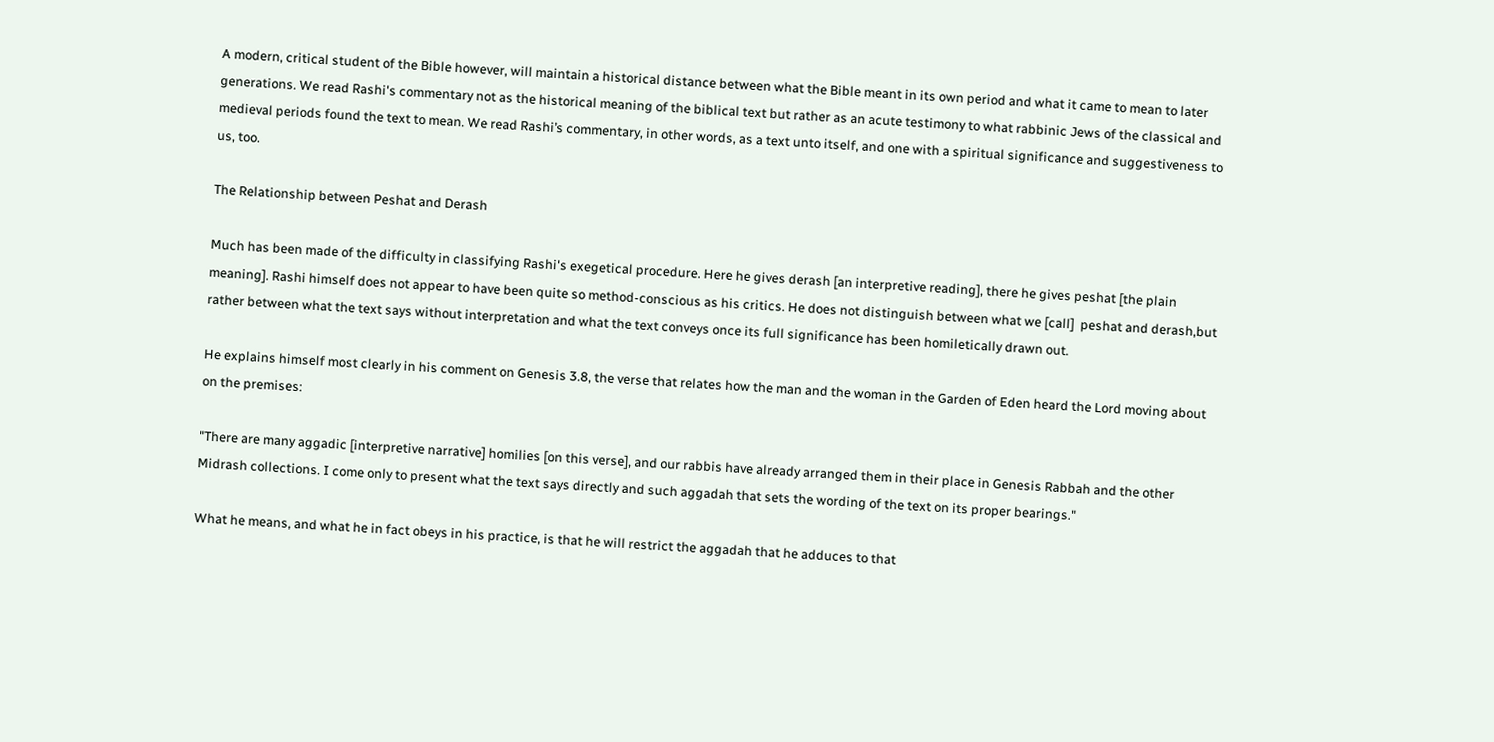A modern, critical student of the Bible however, will maintain a historical distance between what the Bible meant in its own period and what it came to mean to later generations. We read Rashi's commentary not as the historical meaning of the biblical text but rather as an acute testimony to what rabbinic Jews of the classical and medieval periods found the text to mean. We read Rashi’s commentary, in other words, as a text unto itself, and one with a spiritual significance and suggestiveness to us, too.

The Relationship between Peshat and Derash

Much has been made of the difficulty in classifying Rashi's exegetical procedure. Here he gives derash [an interpretive reading], there he gives peshat [the plain meaning]. Rashi himself does not appear to have been quite so method-conscious as his critics. He does not distinguish between what we [call]  peshat and derash,but rather between what the text says without interpretation and what the text conveys once its full significance has been homiletically drawn out.

He explains himself most clearly in his comment on Genesis 3.8, the verse that relates how the man and the woman in the Garden of Eden heard the Lord moving about on the premises:

"There are many aggadic [interpretive narrative] homilies [on this verse], and our rabbis have already arranged them in their place in Genesis Rabbah and the other Midrash collections. I come only to present what the text says directly and such aggadah that sets the wording of the text on its proper bearings."

What he means, and what he in fact obeys in his practice, is that he will restrict the aggadah that he adduces to that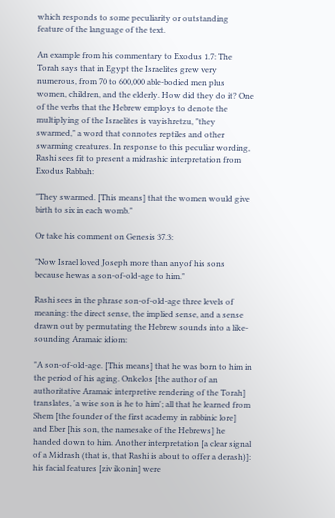which responds to some peculiarity or outstanding feature of the language of the text.

An example from his commentary to Exodus 1.7: The Torah says that in Egypt the Israelites grew very numerous, from 70 to 600,000 able-bodied men plus women, children, and the elderly. How did they do it? One of the verbs that the Hebrew employs to denote the multiplying of the Israelites is vayishretzu, "they swarmed," a word that connotes reptiles and other swarming creatures. In response to this peculiar wording, Rashi sees fit to present a midrashic interpretation from Exodus Rabbah:

"They swarmed. [This means] that the women would give birth to six in each womb."

Or take his comment on Genesis 37.3:

"Now Israel loved Joseph more than anyof his sons because hewas a son-of-old-age to him."

Rashi sees in the phrase son-of-old-age three levels of meaning: the direct sense, the implied sense, and a sense drawn out by permutating the Hebrew sounds into a like-sounding Aramaic idiom:

"A son-of-old-age. [This means] that he was born to him in the period of his aging. Onkelos [the author of an authoritative Aramaic interpretive rendering of the Torah] translates, 'a wise son is he to him'; all that he learned from Shem [the founder of the first academy in rabbinic lore] and Eber [his son, the namesake of the Hebrews] he handed down to him. Another interpretation [a clear signal of a Midrash (that is, that Rashi is about to offer a derash)]: his facial features [ziv ikonin] were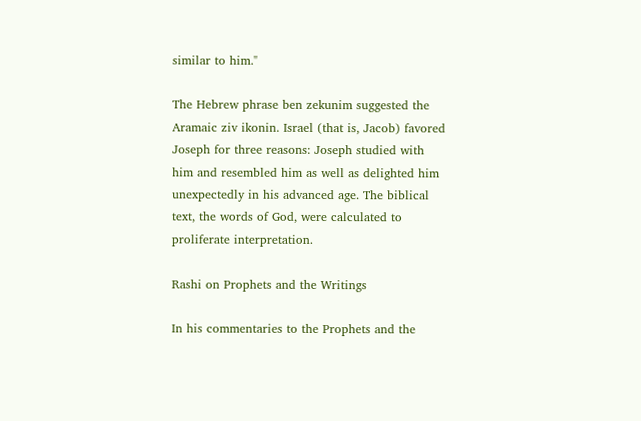similar to him."

The Hebrew phrase ben zekunim suggested the Aramaic ziv ikonin. Israel (that is, Jacob) favored Joseph for three reasons: Joseph studied with him and resembled him as well as delighted him unexpectedly in his advanced age. The biblical text, the words of God, were calculated to proliferate interpretation.

Rashi on Prophets and the Writings

In his commentaries to the Prophets and the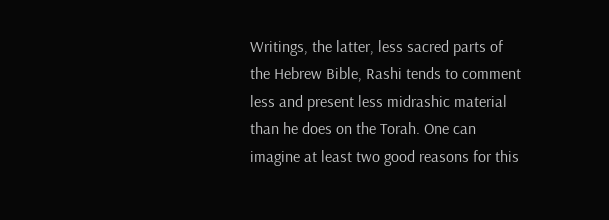Writings, the latter, less sacred parts of the Hebrew Bible, Rashi tends to comment less and present less midrashic material than he does on the Torah. One can imagine at least two good reasons for this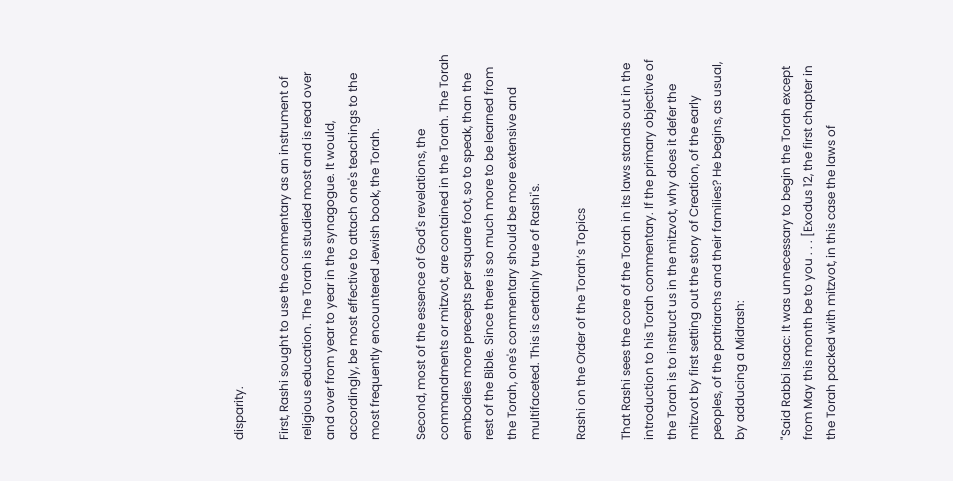disparity.

First, Rashi sought to use the commentary as an instrument of religious education. The Torah is studied most and is read over and over from year to year in the synagogue. It would, accordingly, be most effective to attach one's teachings to the most frequently encountered Jewish book, the Torah.

Second, most of the essence of God's revelations, the commandments or mitzvot, are contained in the Torah. The Torah embodies more precepts per square foot, so to speak, than the rest of the Bible. Since there is so much more to be learned from the Torah, one's commentary should be more extensive and multifaceted. This is certainly true of Rashi's.

Rashi on the Order of the Torah’s Topics

That Rashi sees the core of the Torah in its laws stands out in the introduction to his Torah commentary. If the primary objective of the Torah is to instruct us in the mitzvot, why does it defer the mitzvot by first setting out the story of Creation, of the early peoples, of the patriarchs and their families? He begins, as usual, by adducing a Midrash:

"Said Rabbi Isaac: It was unnecessary to begin the Torah except from May this month be to you . . . [Exodus 12, the first chapter in the Torah packed with mitzvot, in this case the laws of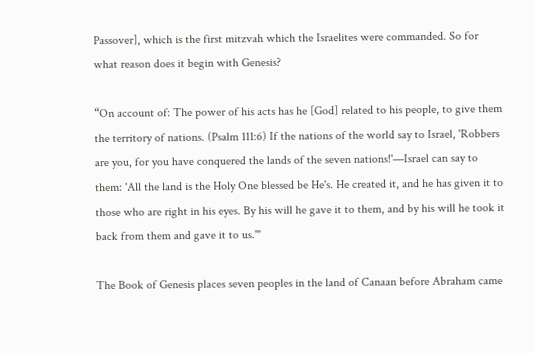Passover], which is the first mitzvah which the Israelites were commanded. So for what reason does it begin with Genesis?

“On account of: The power of his acts has he [God] related to his people, to give them the territory of nations. (Psalm 111:6) If the nations of the world say to Israel, 'Robbers are you, for you have conquered the lands of the seven nations!'—Israel can say to them: 'All the land is the Holy One blessed be He's. He created it, and he has given it to those who are right in his eyes. By his will he gave it to them, and by his will he took it back from them and gave it to us.'"

The Book of Genesis places seven peoples in the land of Canaan before Abraham came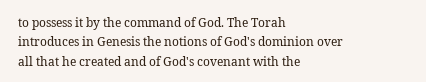to possess it by the command of God. The Torah introduces in Genesis the notions of God's dominion over all that he created and of God's covenant with the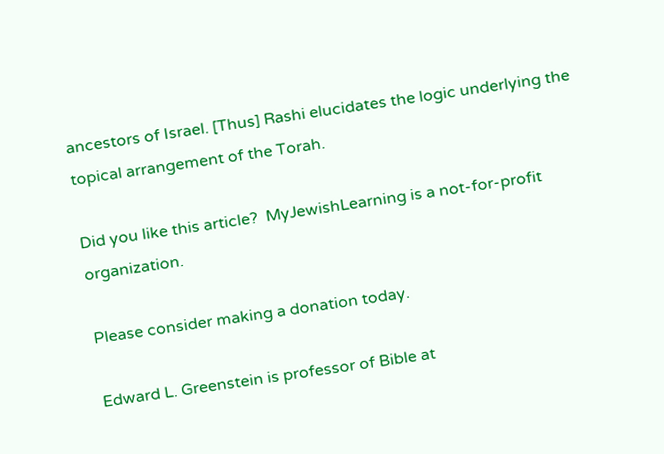ancestors of Israel. [Thus] Rashi elucidates the logic underlying the topical arrangement of the Torah.

Did you like this article?  MyJewishLearning is a not-for-profit organization.

Please consider making a donation today.

Edward L. Greenstein is professor of Bible at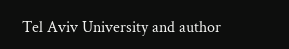Tel Aviv University and author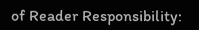of Reader Responsibility: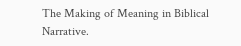The Making of Meaning in Biblical Narrative.